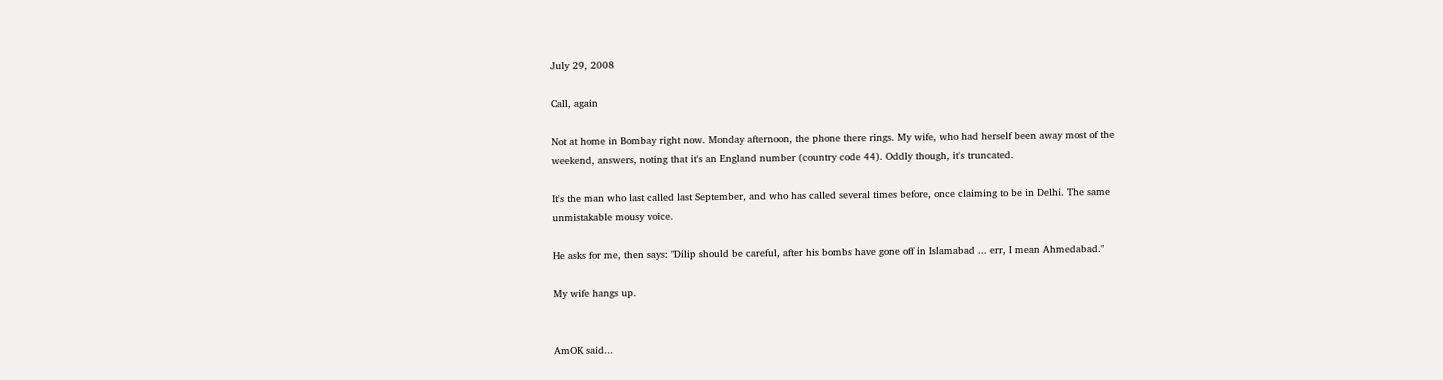July 29, 2008

Call, again

Not at home in Bombay right now. Monday afternoon, the phone there rings. My wife, who had herself been away most of the weekend, answers, noting that it's an England number (country code 44). Oddly though, it's truncated.

It's the man who last called last September, and who has called several times before, once claiming to be in Delhi. The same unmistakable mousy voice.

He asks for me, then says: "Dilip should be careful, after his bombs have gone off in Islamabad ... err, I mean Ahmedabad."

My wife hangs up.


AmOK said...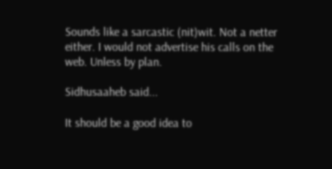Sounds like a sarcastic (nit)wit. Not a netter either. I would not advertise his calls on the web. Unless by plan.

Sidhusaaheb said...

It should be a good idea to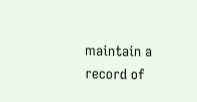maintain a record of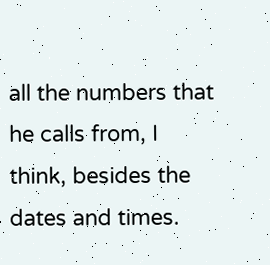all the numbers that he calls from, I think, besides the dates and times.